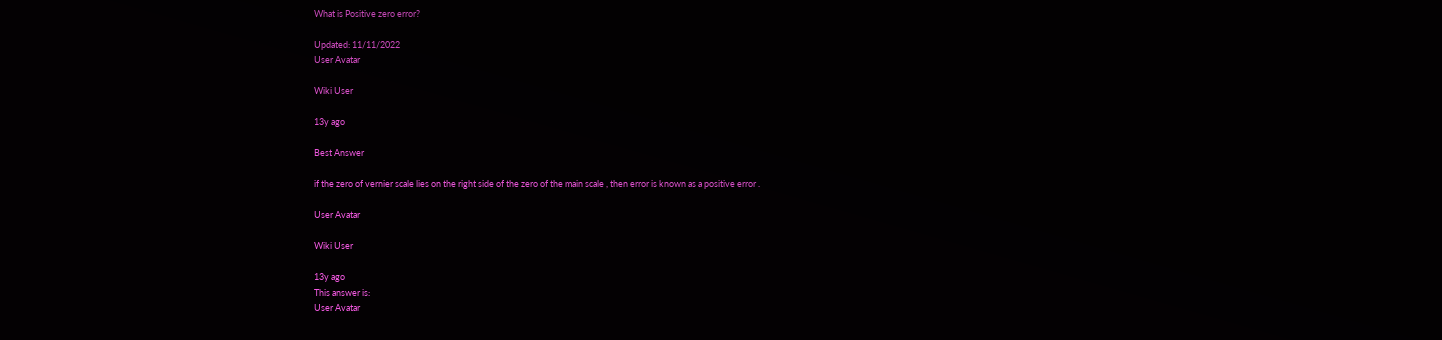What is Positive zero error?

Updated: 11/11/2022
User Avatar

Wiki User

13y ago

Best Answer

if the zero of vernier scale lies on the right side of the zero of the main scale , then error is known as a positive error .

User Avatar

Wiki User

13y ago
This answer is:
User Avatar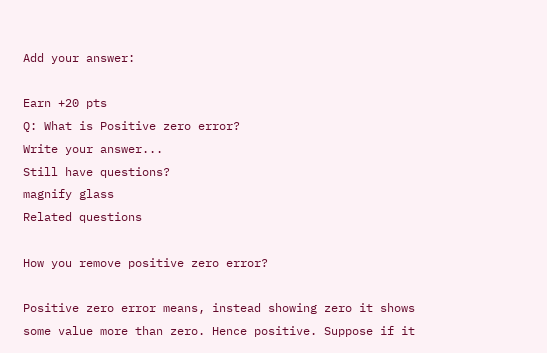Add your answer:

Earn +20 pts
Q: What is Positive zero error?
Write your answer...
Still have questions?
magnify glass
Related questions

How you remove positive zero error?

Positive zero error means, instead showing zero it shows some value more than zero. Hence positive. Suppose if it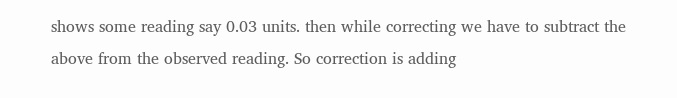shows some reading say 0.03 units. then while correcting we have to subtract the above from the observed reading. So correction is adding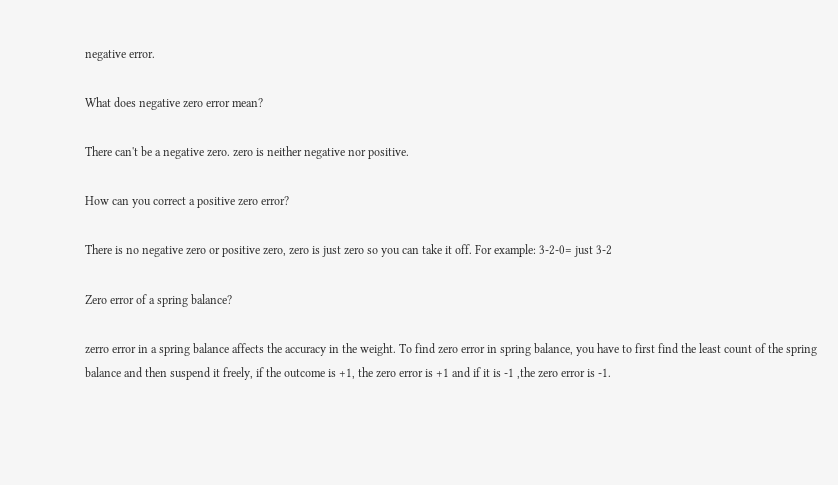negative error.

What does negative zero error mean?

There can't be a negative zero. zero is neither negative nor positive.

How can you correct a positive zero error?

There is no negative zero or positive zero, zero is just zero so you can take it off. For example: 3-2-0= just 3-2

Zero error of a spring balance?

zerro error in a spring balance affects the accuracy in the weight. To find zero error in spring balance, you have to first find the least count of the spring balance and then suspend it freely, if the outcome is +1, the zero error is +1 and if it is -1 ,the zero error is -1.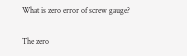What is zero error of screw gauge?

The zero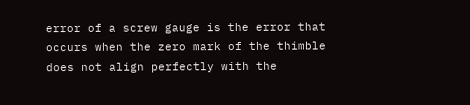error of a screw gauge is the error that occurs when the zero mark of the thimble does not align perfectly with the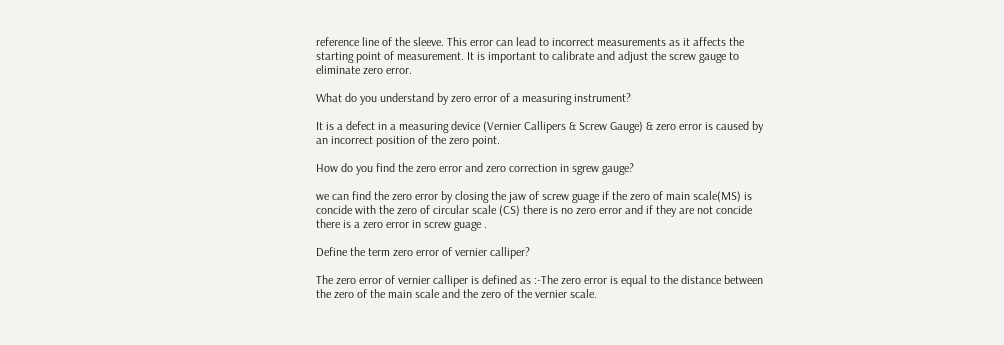reference line of the sleeve. This error can lead to incorrect measurements as it affects the starting point of measurement. It is important to calibrate and adjust the screw gauge to eliminate zero error.

What do you understand by zero error of a measuring instrument?

It is a defect in a measuring device (Vernier Callipers & Screw Gauge) & zero error is caused by an incorrect position of the zero point.

How do you find the zero error and zero correction in sgrew gauge?

we can find the zero error by closing the jaw of screw guage if the zero of main scale(MS) is concide with the zero of circular scale (CS) there is no zero error and if they are not concide there is a zero error in screw guage .

Define the term zero error of vernier calliper?

The zero error of vernier calliper is defined as :-The zero error is equal to the distance between the zero of the main scale and the zero of the vernier scale.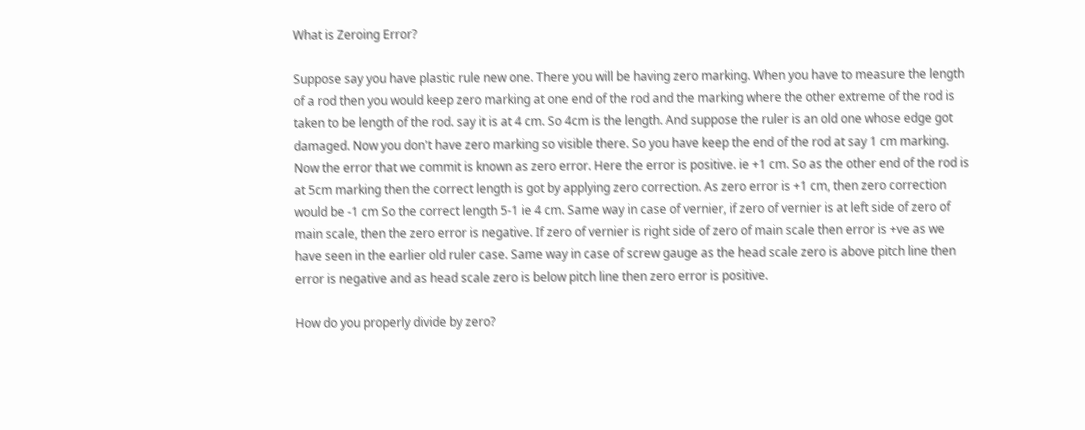What is Zeroing Error?

Suppose say you have plastic rule new one. There you will be having zero marking. When you have to measure the length of a rod then you would keep zero marking at one end of the rod and the marking where the other extreme of the rod is taken to be length of the rod. say it is at 4 cm. So 4cm is the length. And suppose the ruler is an old one whose edge got damaged. Now you don't have zero marking so visible there. So you have keep the end of the rod at say 1 cm marking. Now the error that we commit is known as zero error. Here the error is positive. ie +1 cm. So as the other end of the rod is at 5cm marking then the correct length is got by applying zero correction. As zero error is +1 cm, then zero correction would be -1 cm So the correct length 5-1 ie 4 cm. Same way in case of vernier, if zero of vernier is at left side of zero of main scale, then the zero error is negative. If zero of vernier is right side of zero of main scale then error is +ve as we have seen in the earlier old ruler case. Same way in case of screw gauge as the head scale zero is above pitch line then error is negative and as head scale zero is below pitch line then zero error is positive.

How do you properly divide by zero?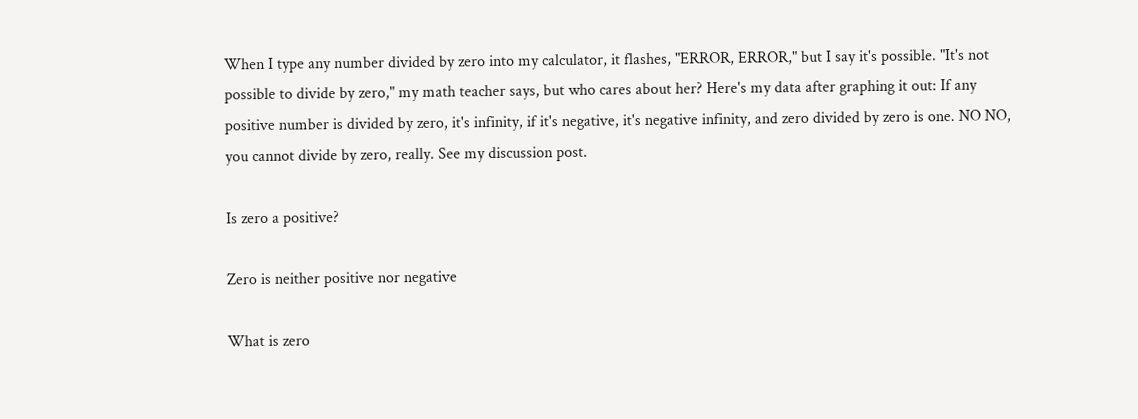When I type any number divided by zero into my calculator, it flashes, "ERROR, ERROR," but I say it's possible. "It's not possible to divide by zero," my math teacher says, but who cares about her? Here's my data after graphing it out: If any positive number is divided by zero, it's infinity, if it's negative, it's negative infinity, and zero divided by zero is one. NO NO, you cannot divide by zero, really. See my discussion post.

Is zero a positive?

Zero is neither positive nor negative

What is zero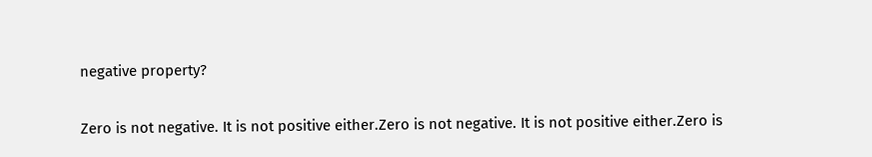negative property?

Zero is not negative. It is not positive either.Zero is not negative. It is not positive either.Zero is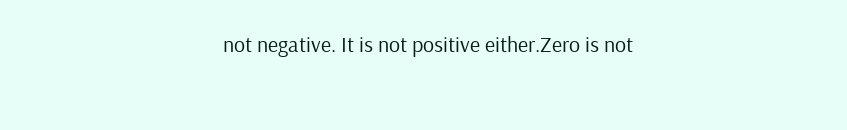not negative. It is not positive either.Zero is not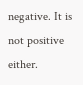negative. It is not positive either.